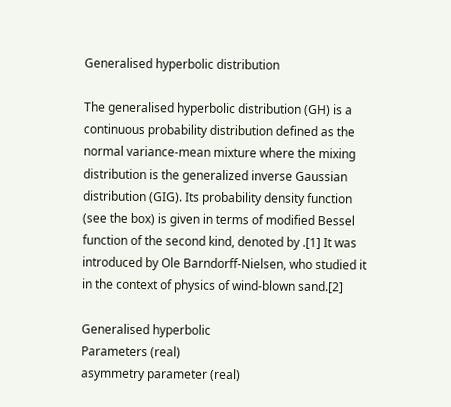Generalised hyperbolic distribution

The generalised hyperbolic distribution (GH) is a continuous probability distribution defined as the normal variance-mean mixture where the mixing distribution is the generalized inverse Gaussian distribution (GIG). Its probability density function (see the box) is given in terms of modified Bessel function of the second kind, denoted by .[1] It was introduced by Ole Barndorff-Nielsen, who studied it in the context of physics of wind-blown sand.[2]

Generalised hyperbolic
Parameters (real)
asymmetry parameter (real)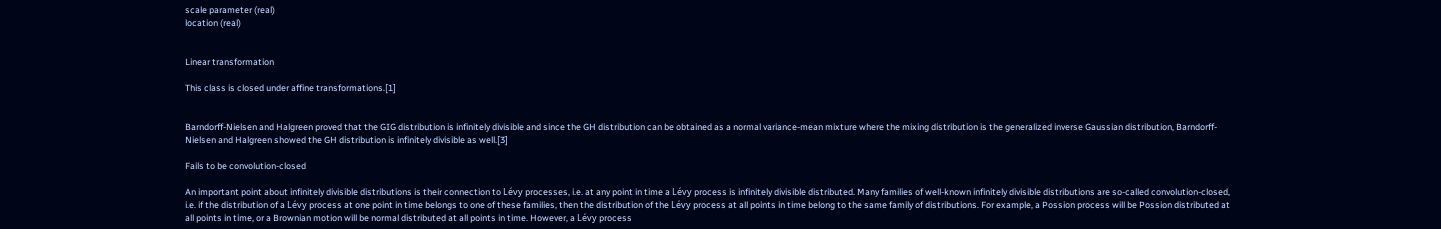scale parameter (real)
location (real)


Linear transformation

This class is closed under affine transformations.[1]


Barndorff-Nielsen and Halgreen proved that the GIG distribution is infinitely divisible and since the GH distribution can be obtained as a normal variance-mean mixture where the mixing distribution is the generalized inverse Gaussian distribution, Barndorff-Nielsen and Halgreen showed the GH distribution is infinitely divisible as well.[3]

Fails to be convolution-closed

An important point about infinitely divisible distributions is their connection to Lévy processes, i.e. at any point in time a Lévy process is infinitely divisible distributed. Many families of well-known infinitely divisible distributions are so-called convolution-closed, i.e. if the distribution of a Lévy process at one point in time belongs to one of these families, then the distribution of the Lévy process at all points in time belong to the same family of distributions. For example, a Possion process will be Possion distributed at all points in time, or a Brownian motion will be normal distributed at all points in time. However, a Lévy process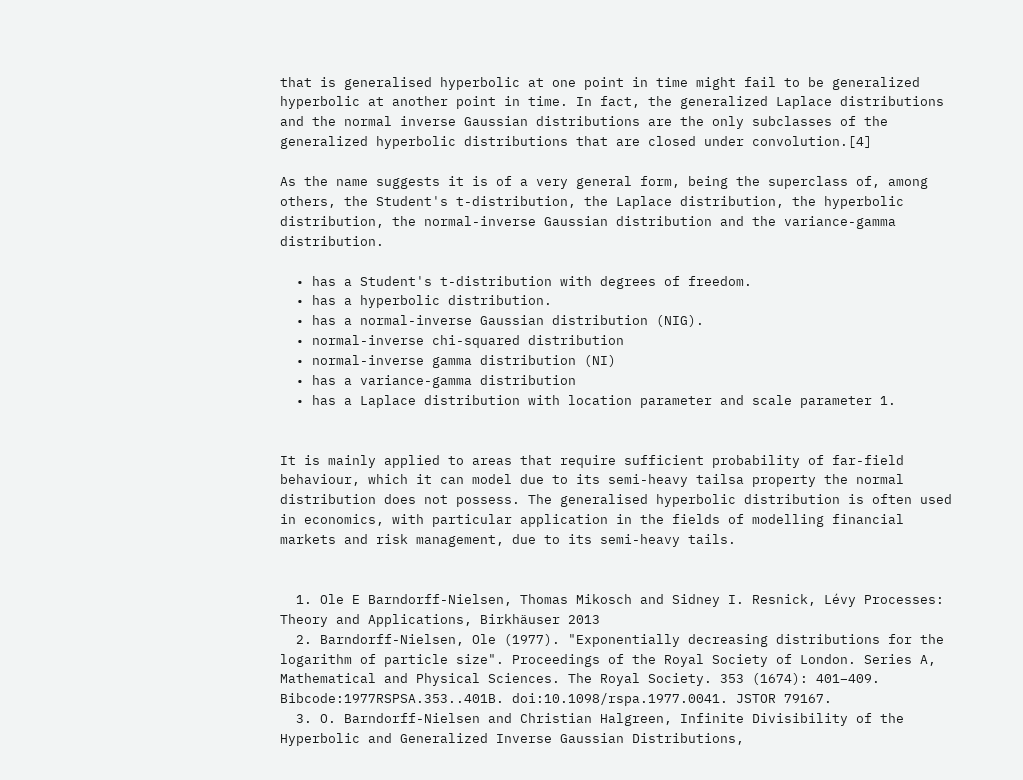that is generalised hyperbolic at one point in time might fail to be generalized hyperbolic at another point in time. In fact, the generalized Laplace distributions and the normal inverse Gaussian distributions are the only subclasses of the generalized hyperbolic distributions that are closed under convolution.[4]

As the name suggests it is of a very general form, being the superclass of, among others, the Student's t-distribution, the Laplace distribution, the hyperbolic distribution, the normal-inverse Gaussian distribution and the variance-gamma distribution.

  • has a Student's t-distribution with degrees of freedom.
  • has a hyperbolic distribution.
  • has a normal-inverse Gaussian distribution (NIG).
  • normal-inverse chi-squared distribution
  • normal-inverse gamma distribution (NI)
  • has a variance-gamma distribution
  • has a Laplace distribution with location parameter and scale parameter 1.


It is mainly applied to areas that require sufficient probability of far-field behaviour, which it can model due to its semi-heavy tailsa property the normal distribution does not possess. The generalised hyperbolic distribution is often used in economics, with particular application in the fields of modelling financial markets and risk management, due to its semi-heavy tails.


  1. Ole E Barndorff-Nielsen, Thomas Mikosch and Sidney I. Resnick, Lévy Processes: Theory and Applications, Birkhäuser 2013
  2. Barndorff-Nielsen, Ole (1977). "Exponentially decreasing distributions for the logarithm of particle size". Proceedings of the Royal Society of London. Series A, Mathematical and Physical Sciences. The Royal Society. 353 (1674): 401–409. Bibcode:1977RSPSA.353..401B. doi:10.1098/rspa.1977.0041. JSTOR 79167.
  3. O. Barndorff-Nielsen and Christian Halgreen, Infinite Divisibility of the Hyperbolic and Generalized Inverse Gaussian Distributions,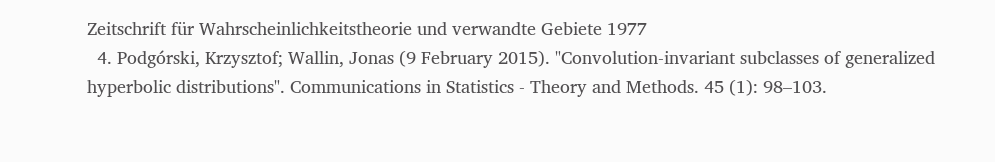Zeitschrift für Wahrscheinlichkeitstheorie und verwandte Gebiete 1977
  4. Podgórski, Krzysztof; Wallin, Jonas (9 February 2015). "Convolution-invariant subclasses of generalized hyperbolic distributions". Communications in Statistics - Theory and Methods. 45 (1): 98–103.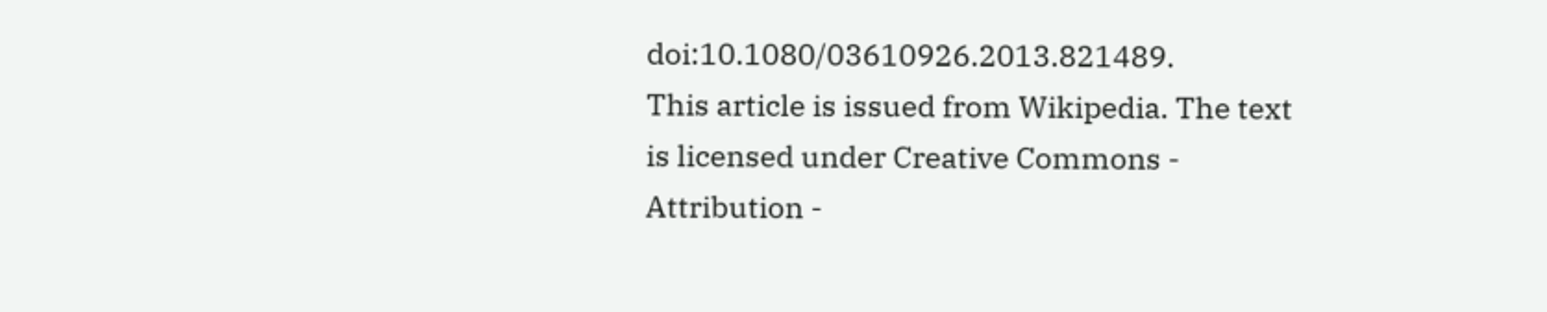doi:10.1080/03610926.2013.821489.
This article is issued from Wikipedia. The text is licensed under Creative Commons - Attribution -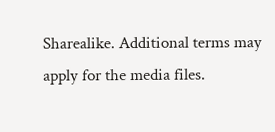Sharealike. Additional terms may apply for the media files.